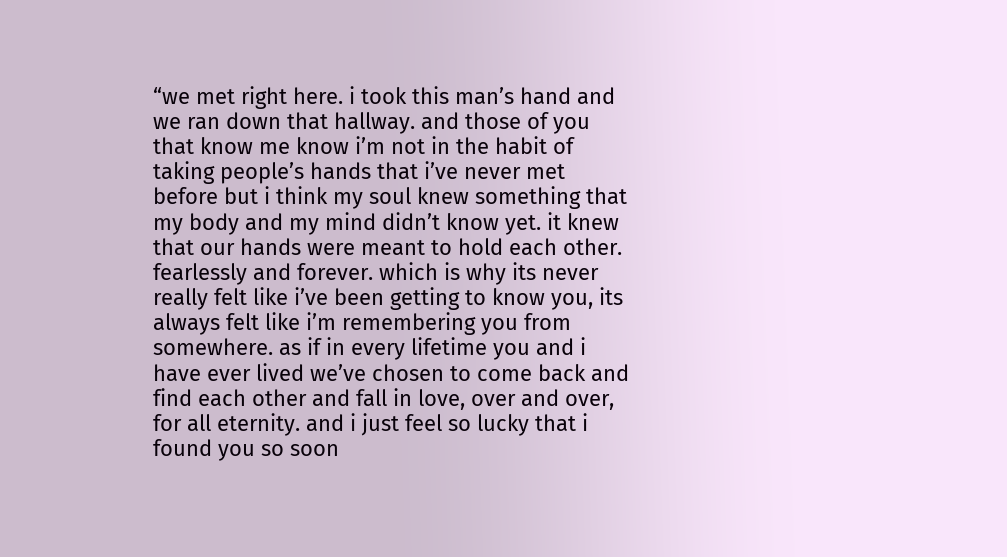“we met right here. i took this man’s hand and we ran down that hallway. and those of you that know me know i’m not in the habit of taking people’s hands that i’ve never met before but i think my soul knew something that my body and my mind didn’t know yet. it knew that our hands were meant to hold each other. fearlessly and forever. which is why its never really felt like i’ve been getting to know you, its always felt like i’m remembering you from somewhere. as if in every lifetime you and i have ever lived we’ve chosen to come back and find each other and fall in love, over and over, for all eternity. and i just feel so lucky that i found you so soon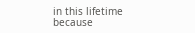in this lifetime because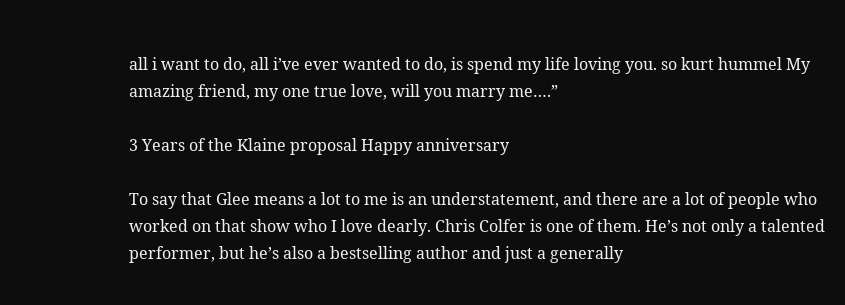all i want to do, all i’ve ever wanted to do, is spend my life loving you. so kurt hummel My amazing friend, my one true love, will you marry me….”

3 Years of the Klaine proposal Happy anniversary

To say that Glee means a lot to me is an understatement, and there are a lot of people who worked on that show who I love dearly. Chris Colfer is one of them. He’s not only a talented performer, but he’s also a bestselling author and just a generally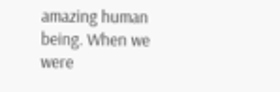amazing human being. When we were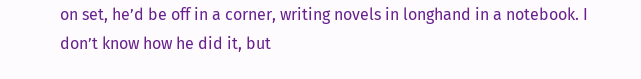on set, he’d be off in a corner, writing novels in longhand in a notebook. I don’t know how he did it, but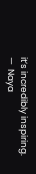it’s incredibly inspiring.
—  Naya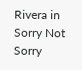Rivera in Sorry Not Sorry